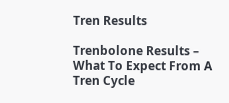Tren Results

Trenbolone Results – What To Expect From A Tren Cycle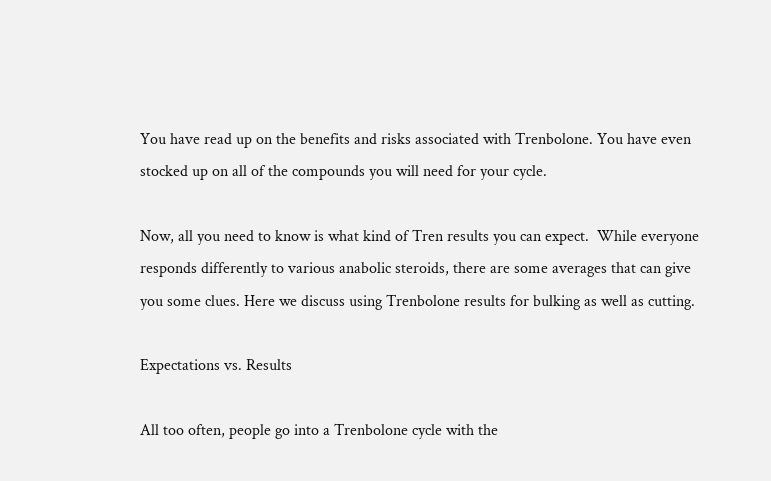You have read up on the benefits and risks associated with Trenbolone. You have even stocked up on all of the compounds you will need for your cycle.

Now, all you need to know is what kind of Tren results you can expect.  While everyone responds differently to various anabolic steroids, there are some averages that can give you some clues. Here we discuss using Trenbolone results for bulking as well as cutting.

Expectations vs. Results

All too often, people go into a Trenbolone cycle with the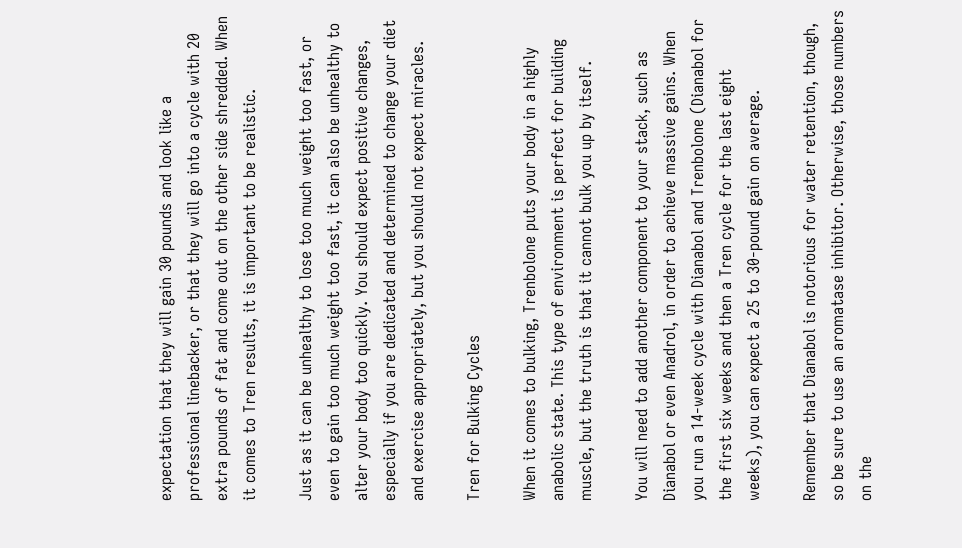expectation that they will gain 30 pounds and look like a professional linebacker, or that they will go into a cycle with 20 extra pounds of fat and come out on the other side shredded. When it comes to Tren results, it is important to be realistic.

Just as it can be unhealthy to lose too much weight too fast, or even to gain too much weight too fast, it can also be unhealthy to alter your body too quickly. You should expect positive changes, especially if you are dedicated and determined to change your diet and exercise appropriately, but you should not expect miracles.

Tren for Bulking Cycles

When it comes to bulking, Trenbolone puts your body in a highly anabolic state. This type of environment is perfect for building muscle, but the truth is that it cannot bulk you up by itself.

You will need to add another component to your stack, such as Dianabol or even Anadrol, in order to achieve massive gains. When you run a 14-week cycle with Dianabol and Trenbolone (Dianabol for the first six weeks and then a Tren cycle for the last eight weeks), you can expect a 25 to 30-pound gain on average.

Remember that Dianabol is notorious for water retention, though, so be sure to use an aromatase inhibitor. Otherwise, those numbers on the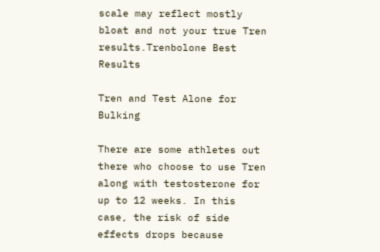scale may reflect mostly bloat and not your true Tren results.Trenbolone Best Results

Tren and Test Alone for Bulking

There are some athletes out there who choose to use Tren along with testosterone for up to 12 weeks. In this case, the risk of side effects drops because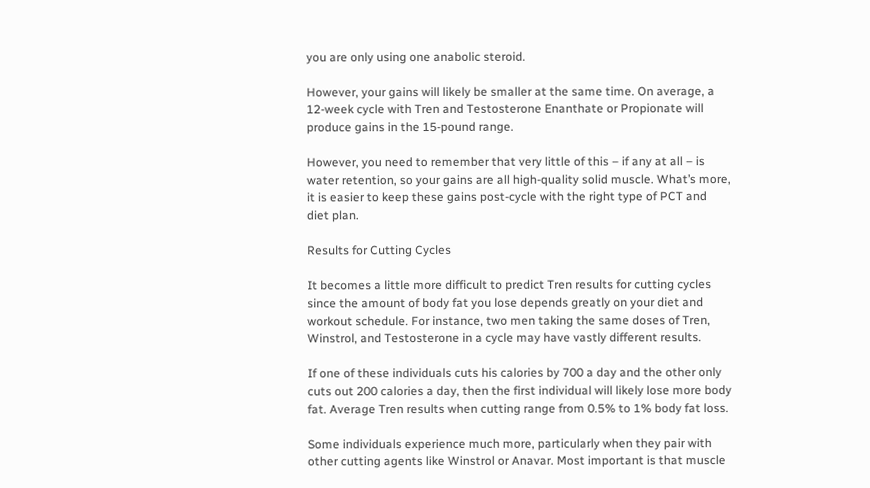you are only using one anabolic steroid.

However, your gains will likely be smaller at the same time. On average, a 12-week cycle with Tren and Testosterone Enanthate or Propionate will produce gains in the 15-pound range.

However, you need to remember that very little of this – if any at all – is water retention, so your gains are all high-quality solid muscle. What’s more, it is easier to keep these gains post-cycle with the right type of PCT and diet plan.

Results for Cutting Cycles

It becomes a little more difficult to predict Tren results for cutting cycles since the amount of body fat you lose depends greatly on your diet and workout schedule. For instance, two men taking the same doses of Tren, Winstrol, and Testosterone in a cycle may have vastly different results.

If one of these individuals cuts his calories by 700 a day and the other only cuts out 200 calories a day, then the first individual will likely lose more body fat. Average Tren results when cutting range from 0.5% to 1% body fat loss.

Some individuals experience much more, particularly when they pair with other cutting agents like Winstrol or Anavar. Most important is that muscle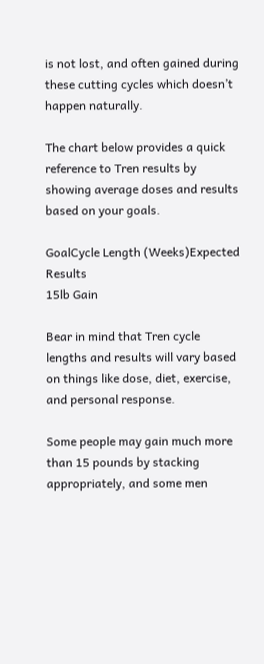is not lost, and often gained during these cutting cycles which doesn’t happen naturally.

The chart below provides a quick reference to Tren results by showing average doses and results based on your goals.

GoalCycle Length (Weeks)Expected Results
15lb Gain

Bear in mind that Tren cycle lengths and results will vary based on things like dose, diet, exercise, and personal response.

Some people may gain much more than 15 pounds by stacking appropriately, and some men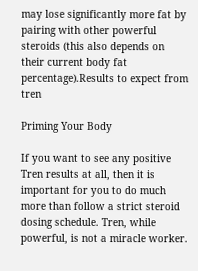may lose significantly more fat by pairing with other powerful steroids (this also depends on their current body fat percentage).Results to expect from tren

Priming Your Body

If you want to see any positive Tren results at all, then it is important for you to do much more than follow a strict steroid dosing schedule. Tren, while powerful, is not a miracle worker.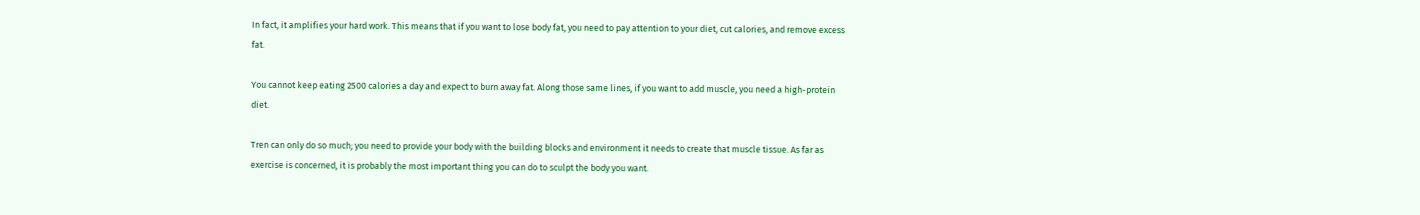In fact, it amplifies your hard work. This means that if you want to lose body fat, you need to pay attention to your diet, cut calories, and remove excess fat.

You cannot keep eating 2500 calories a day and expect to burn away fat. Along those same lines, if you want to add muscle, you need a high-protein diet.

Tren can only do so much; you need to provide your body with the building blocks and environment it needs to create that muscle tissue. As far as exercise is concerned, it is probably the most important thing you can do to sculpt the body you want.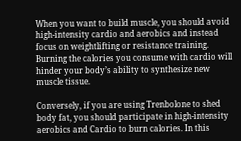When you want to build muscle, you should avoid high-intensity cardio and aerobics and instead focus on weightlifting or resistance training. Burning the calories you consume with cardio will hinder your body’s ability to synthesize new muscle tissue.

Conversely, if you are using Trenbolone to shed body fat, you should participate in high-intensity aerobics and Cardio to burn calories. In this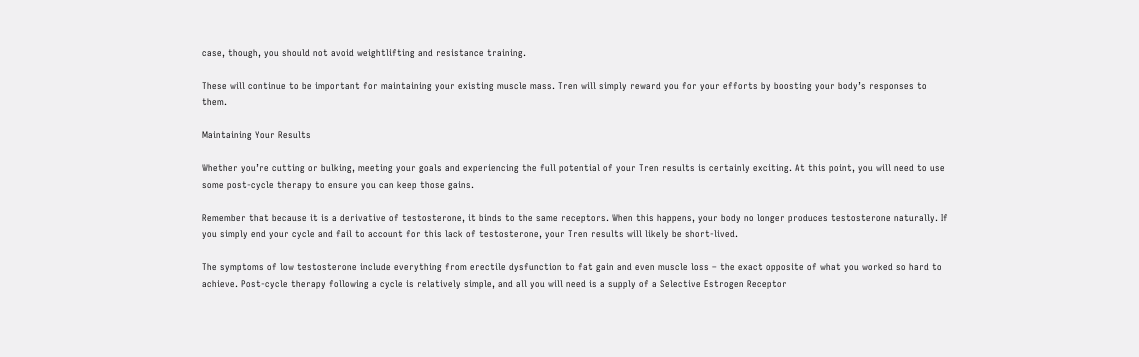case, though, you should not avoid weightlifting and resistance training.

These will continue to be important for maintaining your existing muscle mass. Tren will simply reward you for your efforts by boosting your body’s responses to them.

Maintaining Your Results

Whether you’re cutting or bulking, meeting your goals and experiencing the full potential of your Tren results is certainly exciting. At this point, you will need to use some post-cycle therapy to ensure you can keep those gains.

Remember that because it is a derivative of testosterone, it binds to the same receptors. When this happens, your body no longer produces testosterone naturally. If you simply end your cycle and fail to account for this lack of testosterone, your Tren results will likely be short-lived.

The symptoms of low testosterone include everything from erectile dysfunction to fat gain and even muscle loss – the exact opposite of what you worked so hard to achieve. Post-cycle therapy following a cycle is relatively simple, and all you will need is a supply of a Selective Estrogen Receptor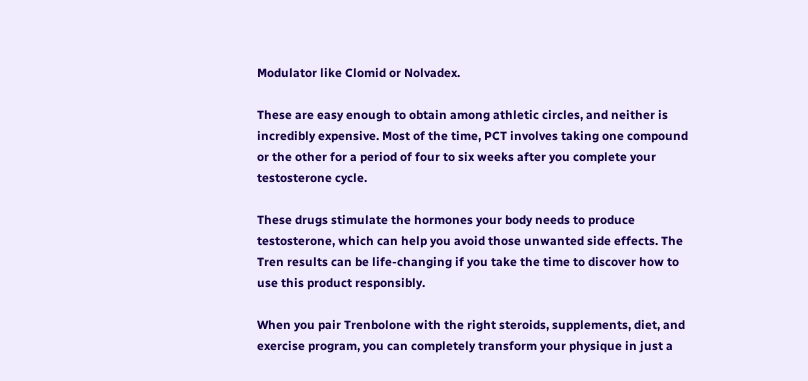Modulator like Clomid or Nolvadex.

These are easy enough to obtain among athletic circles, and neither is incredibly expensive. Most of the time, PCT involves taking one compound or the other for a period of four to six weeks after you complete your testosterone cycle.

These drugs stimulate the hormones your body needs to produce testosterone, which can help you avoid those unwanted side effects. The Tren results can be life-changing if you take the time to discover how to use this product responsibly.

When you pair Trenbolone with the right steroids, supplements, diet, and exercise program, you can completely transform your physique in just a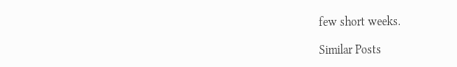few short weeks.

Similar Posts